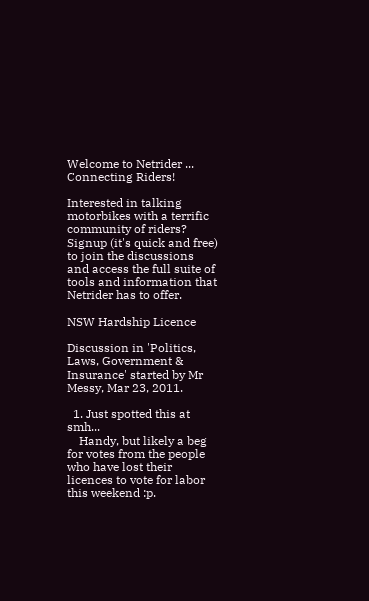Welcome to Netrider ... Connecting Riders!

Interested in talking motorbikes with a terrific community of riders?
Signup (it's quick and free) to join the discussions and access the full suite of tools and information that Netrider has to offer.

NSW Hardship Licence

Discussion in 'Politics, Laws, Government & Insurance' started by Mr Messy, Mar 23, 2011.

  1. Just spotted this at smh...
    Handy, but likely a beg for votes from the people who have lost their licences to vote for labor this weekend :p.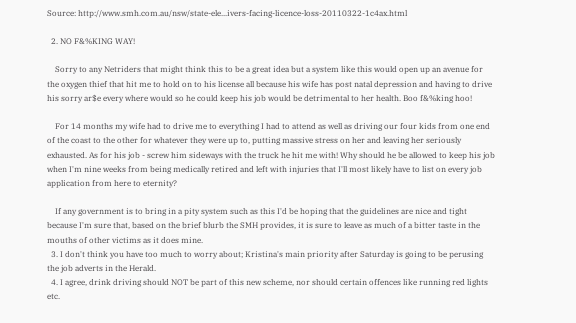Source: http://www.smh.com.au/nsw/state-ele...ivers-facing-licence-loss-20110322-1c4ax.html

  2. NO F&%KING WAY!

    Sorry to any Netriders that might think this to be a great idea but a system like this would open up an avenue for the oxygen thief that hit me to hold on to his license all because his wife has post natal depression and having to drive his sorry ar$e every where would so he could keep his job would be detrimental to her health. Boo f&%king hoo!

    For 14 months my wife had to drive me to everything I had to attend as well as driving our four kids from one end of the coast to the other for whatever they were up to, putting massive stress on her and leaving her seriously exhausted. As for his job - screw him sideways with the truck he hit me with! Why should he be allowed to keep his job when I'm nine weeks from being medically retired and left with injuries that I'll most likely have to list on every job application from here to eternity?

    If any government is to bring in a pity system such as this I'd be hoping that the guidelines are nice and tight because I'm sure that, based on the brief blurb the SMH provides, it is sure to leave as much of a bitter taste in the mouths of other victims as it does mine.
  3. I don't think you have too much to worry about; Kristina's main priority after Saturday is going to be perusing the job adverts in the Herald.
  4. I agree, drink driving should NOT be part of this new scheme, nor should certain offences like running red lights etc.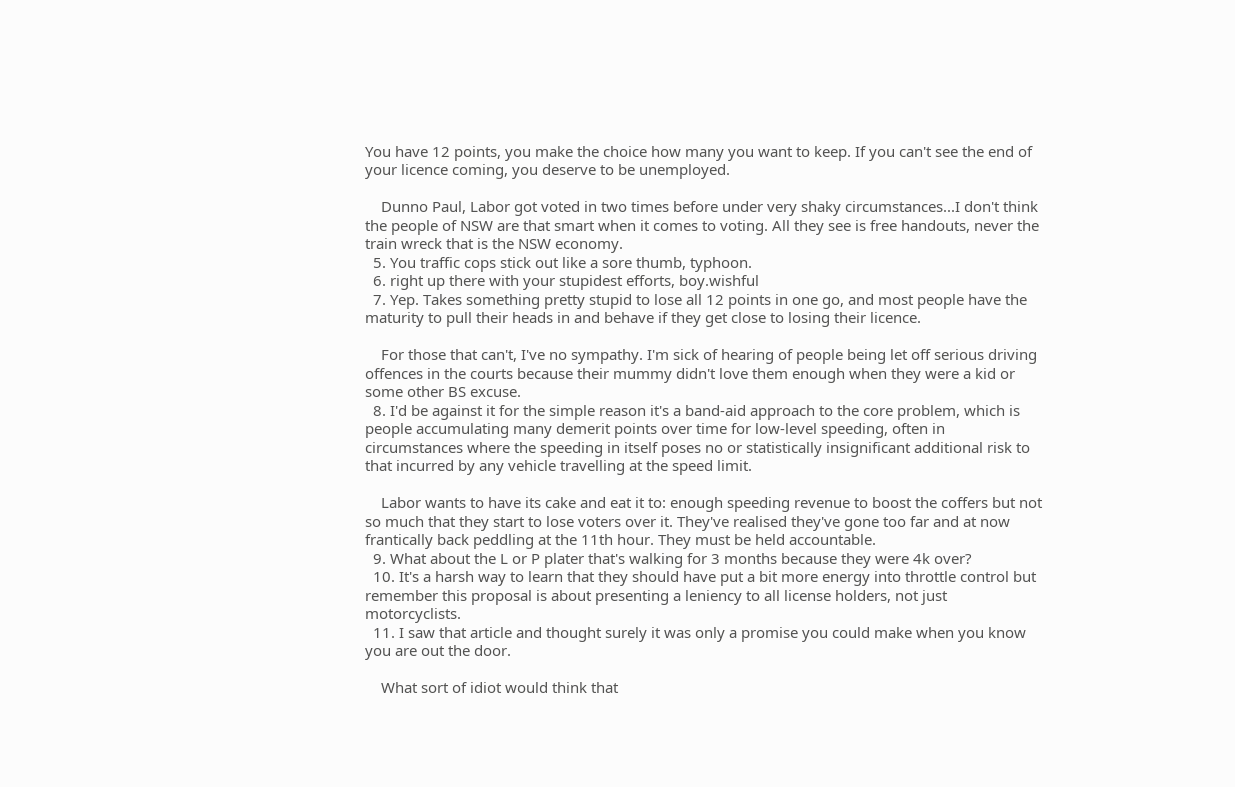You have 12 points, you make the choice how many you want to keep. If you can't see the end of your licence coming, you deserve to be unemployed.

    Dunno Paul, Labor got voted in two times before under very shaky circumstances...I don't think the people of NSW are that smart when it comes to voting. All they see is free handouts, never the train wreck that is the NSW economy.
  5. You traffic cops stick out like a sore thumb, typhoon.
  6. right up there with your stupidest efforts, boy.wishful
  7. Yep. Takes something pretty stupid to lose all 12 points in one go, and most people have the maturity to pull their heads in and behave if they get close to losing their licence.

    For those that can't, I've no sympathy. I'm sick of hearing of people being let off serious driving offences in the courts because their mummy didn't love them enough when they were a kid or some other BS excuse.
  8. I'd be against it for the simple reason it's a band-aid approach to the core problem, which is people accumulating many demerit points over time for low-level speeding, often in circumstances where the speeding in itself poses no or statistically insignificant additional risk to that incurred by any vehicle travelling at the speed limit.

    Labor wants to have its cake and eat it to: enough speeding revenue to boost the coffers but not so much that they start to lose voters over it. They've realised they've gone too far and at now frantically back peddling at the 11th hour. They must be held accountable.
  9. What about the L or P plater that's walking for 3 months because they were 4k over?
  10. It's a harsh way to learn that they should have put a bit more energy into throttle control but remember this proposal is about presenting a leniency to all license holders, not just motorcyclists.
  11. I saw that article and thought surely it was only a promise you could make when you know you are out the door.

    What sort of idiot would think that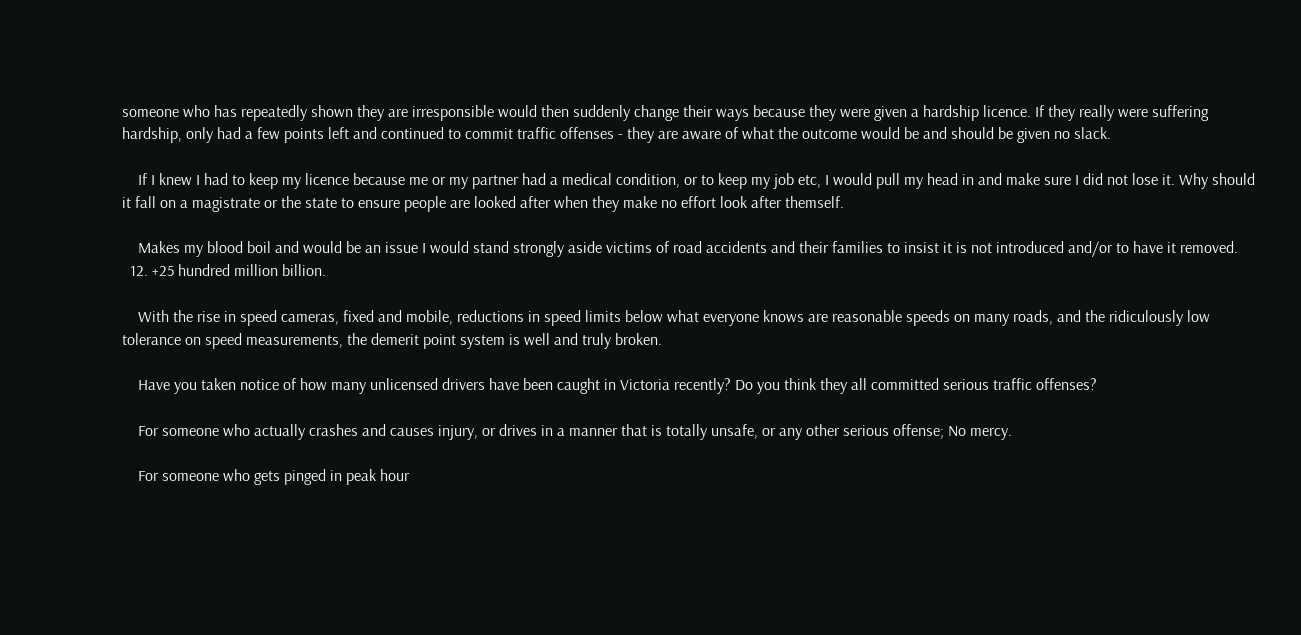someone who has repeatedly shown they are irresponsible would then suddenly change their ways because they were given a hardship licence. If they really were suffering hardship, only had a few points left and continued to commit traffic offenses - they are aware of what the outcome would be and should be given no slack.

    If I knew I had to keep my licence because me or my partner had a medical condition, or to keep my job etc, I would pull my head in and make sure I did not lose it. Why should it fall on a magistrate or the state to ensure people are looked after when they make no effort look after themself.

    Makes my blood boil and would be an issue I would stand strongly aside victims of road accidents and their families to insist it is not introduced and/or to have it removed.
  12. +25 hundred million billion.

    With the rise in speed cameras, fixed and mobile, reductions in speed limits below what everyone knows are reasonable speeds on many roads, and the ridiculously low tolerance on speed measurements, the demerit point system is well and truly broken.

    Have you taken notice of how many unlicensed drivers have been caught in Victoria recently? Do you think they all committed serious traffic offenses?

    For someone who actually crashes and causes injury, or drives in a manner that is totally unsafe, or any other serious offense; No mercy.

    For someone who gets pinged in peak hour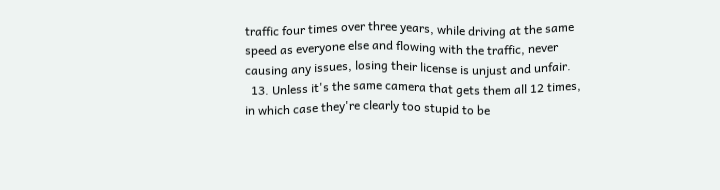traffic four times over three years, while driving at the same speed as everyone else and flowing with the traffic, never causing any issues, losing their license is unjust and unfair.
  13. Unless it's the same camera that gets them all 12 times, in which case they're clearly too stupid to be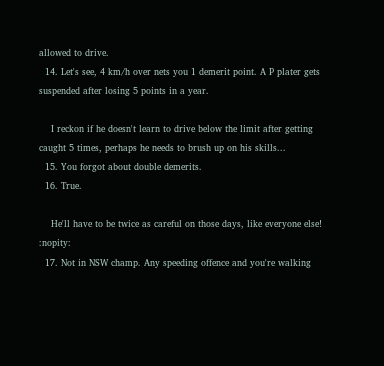allowed to drive.
  14. Let's see, 4 km/h over nets you 1 demerit point. A P plater gets suspended after losing 5 points in a year.

    I reckon if he doesn't learn to drive below the limit after getting caught 5 times, perhaps he needs to brush up on his skills...
  15. You forgot about double demerits.
  16. True.

    He'll have to be twice as careful on those days, like everyone else! :nopity:
  17. Not in NSW champ. Any speeding offence and you're walking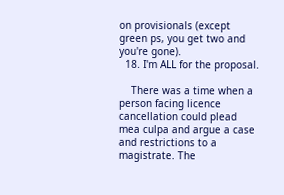on provisionals (except green ps, you get two and you're gone).
  18. I'm ALL for the proposal.

    There was a time when a person facing licence cancellation could plead mea culpa and argue a case and restrictions to a magistrate. The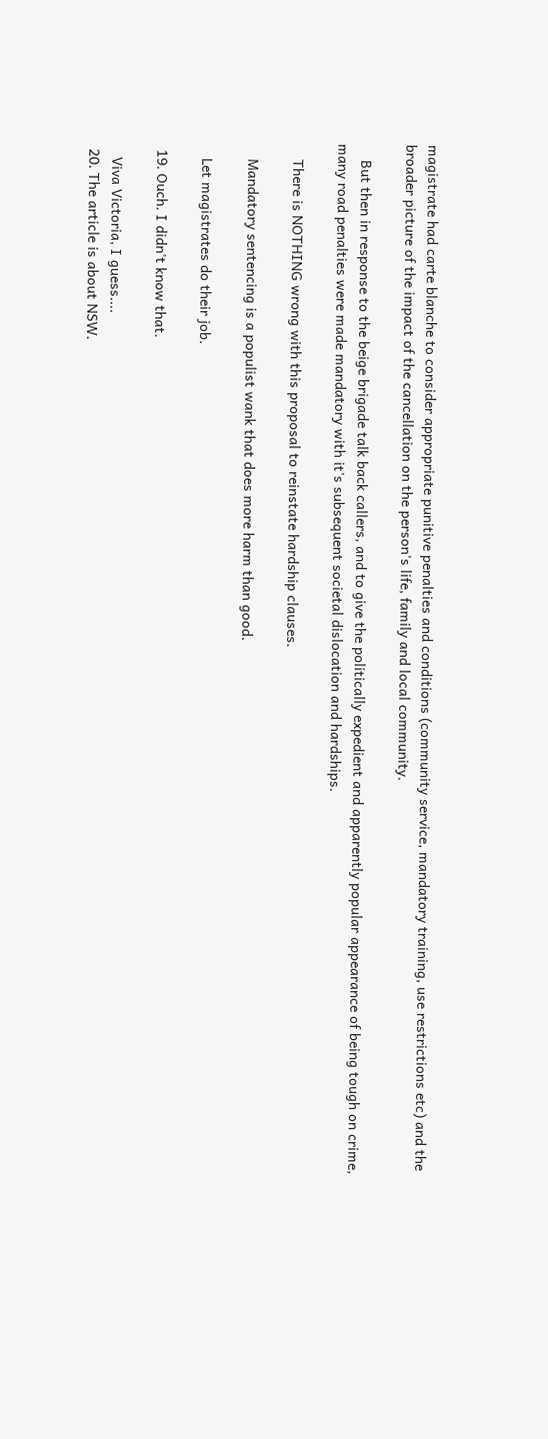magistrate had carte blanche to consider appropriate punitive penalties and conditions (community service, mandatory training, use restrictions etc) and the broader picture of the impact of the cancellation on the person's life, family and local community.

    But then in response to the beige brigade talk back callers, and to give the politically expedient and apparently popular appearance of being tough on crime, many road penalties were made mandatory with it's subsequent societal dislocation and hardships.

    There is NOTHING wrong with this proposal to reinstate hardship clauses.

    Mandatory sentencing is a populist wank that does more harm than good.

    Let magistrates do their job.

  19. Ouch. I didn't know that.

    Viva Victoria, I guess....
  20. The article is about NSW.